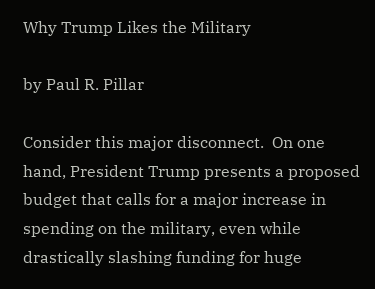Why Trump Likes the Military

by Paul R. Pillar

Consider this major disconnect.  On one hand, President Trump presents a proposed budget that calls for a major increase in spending on the military, even while drastically slashing funding for huge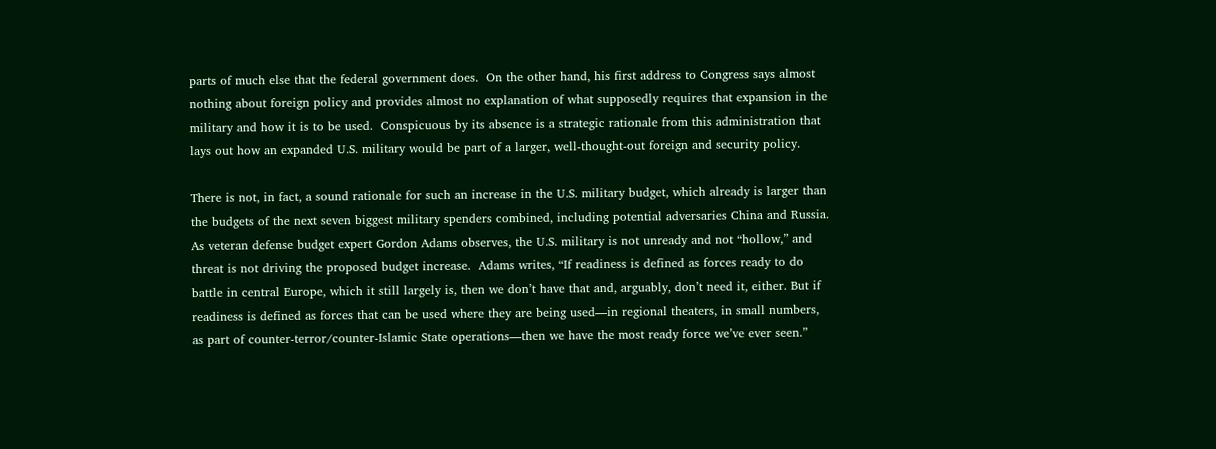parts of much else that the federal government does.  On the other hand, his first address to Congress says almost nothing about foreign policy and provides almost no explanation of what supposedly requires that expansion in the military and how it is to be used.  Conspicuous by its absence is a strategic rationale from this administration that lays out how an expanded U.S. military would be part of a larger, well-thought-out foreign and security policy.

There is not, in fact, a sound rationale for such an increase in the U.S. military budget, which already is larger than the budgets of the next seven biggest military spenders combined, including potential adversaries China and Russia.  As veteran defense budget expert Gordon Adams observes, the U.S. military is not unready and not “hollow,” and threat is not driving the proposed budget increase.  Adams writes, “If readiness is defined as forces ready to do battle in central Europe, which it still largely is, then we don’t have that and, arguably, don’t need it, either. But if readiness is defined as forces that can be used where they are being used—in regional theaters, in small numbers, as part of counter-terror/counter-Islamic State operations—then we have the most ready force we’ve ever seen.”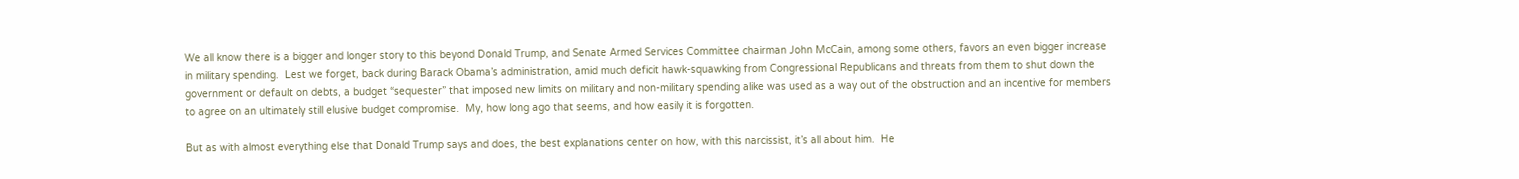We all know there is a bigger and longer story to this beyond Donald Trump, and Senate Armed Services Committee chairman John McCain, among some others, favors an even bigger increase in military spending.  Lest we forget, back during Barack Obama’s administration, amid much deficit hawk-squawking from Congressional Republicans and threats from them to shut down the government or default on debts, a budget “sequester” that imposed new limits on military and non-military spending alike was used as a way out of the obstruction and an incentive for members to agree on an ultimately still elusive budget compromise.  My, how long ago that seems, and how easily it is forgotten.

But as with almost everything else that Donald Trump says and does, the best explanations center on how, with this narcissist, it’s all about him.  He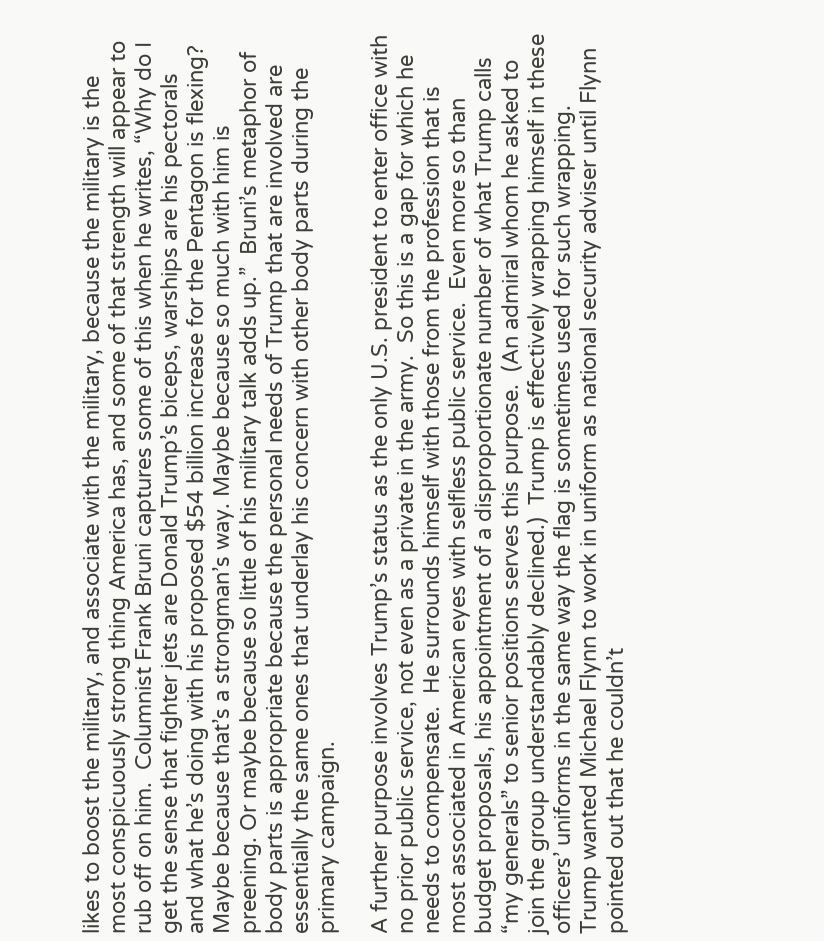likes to boost the military, and associate with the military, because the military is the most conspicuously strong thing America has, and some of that strength will appear to rub off on him.  Columnist Frank Bruni captures some of this when he writes, “Why do I get the sense that fighter jets are Donald Trump’s biceps, warships are his pectorals and what he’s doing with his proposed $54 billion increase for the Pentagon is flexing?  Maybe because that’s a strongman’s way. Maybe because so much with him is preening. Or maybe because so little of his military talk adds up.”  Bruni’s metaphor of body parts is appropriate because the personal needs of Trump that are involved are essentially the same ones that underlay his concern with other body parts during the primary campaign.

A further purpose involves Trump’s status as the only U.S. president to enter office with no prior public service, not even as a private in the army.  So this is a gap for which he needs to compensate.  He surrounds himself with those from the profession that is most associated in American eyes with selfless public service.  Even more so than budget proposals, his appointment of a disproportionate number of what Trump calls “my generals” to senior positions serves this purpose.  (An admiral whom he asked to join the group understandably declined.)  Trump is effectively wrapping himself in these officers’ uniforms in the same way the flag is sometimes used for such wrapping.  Trump wanted Michael Flynn to work in uniform as national security adviser until Flynn pointed out that he couldn’t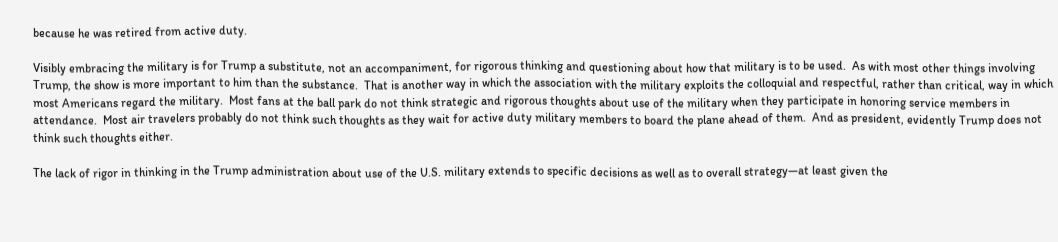because he was retired from active duty.

Visibly embracing the military is for Trump a substitute, not an accompaniment, for rigorous thinking and questioning about how that military is to be used.  As with most other things involving Trump, the show is more important to him than the substance.  That is another way in which the association with the military exploits the colloquial and respectful, rather than critical, way in which most Americans regard the military.  Most fans at the ball park do not think strategic and rigorous thoughts about use of the military when they participate in honoring service members in attendance.  Most air travelers probably do not think such thoughts as they wait for active duty military members to board the plane ahead of them.  And as president, evidently Trump does not think such thoughts either.

The lack of rigor in thinking in the Trump administration about use of the U.S. military extends to specific decisions as well as to overall strategy—at least given the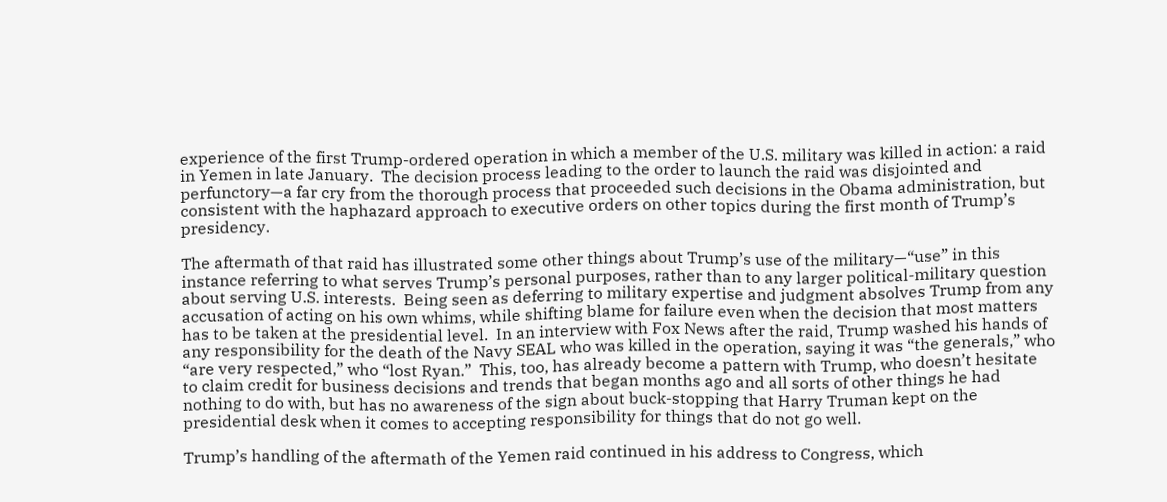experience of the first Trump-ordered operation in which a member of the U.S. military was killed in action: a raid in Yemen in late January.  The decision process leading to the order to launch the raid was disjointed and perfunctory—a far cry from the thorough process that proceeded such decisions in the Obama administration, but consistent with the haphazard approach to executive orders on other topics during the first month of Trump’s presidency.

The aftermath of that raid has illustrated some other things about Trump’s use of the military—“use” in this instance referring to what serves Trump’s personal purposes, rather than to any larger political-military question about serving U.S. interests.  Being seen as deferring to military expertise and judgment absolves Trump from any accusation of acting on his own whims, while shifting blame for failure even when the decision that most matters has to be taken at the presidential level.  In an interview with Fox News after the raid, Trump washed his hands of any responsibility for the death of the Navy SEAL who was killed in the operation, saying it was “the generals,” who “are very respected,” who “lost Ryan.”  This, too, has already become a pattern with Trump, who doesn’t hesitate to claim credit for business decisions and trends that began months ago and all sorts of other things he had nothing to do with, but has no awareness of the sign about buck-stopping that Harry Truman kept on the presidential desk when it comes to accepting responsibility for things that do not go well.

Trump’s handling of the aftermath of the Yemen raid continued in his address to Congress, which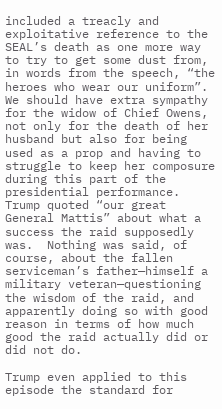included a treacly and exploitative reference to the SEAL’s death as one more way to try to get some dust from, in words from the speech, “the heroes who wear our uniform”.  We should have extra sympathy for the widow of Chief Owens, not only for the death of her husband but also for being used as a prop and having to struggle to keep her composure during this part of the presidential performance.  Trump quoted “our great General Mattis” about what a success the raid supposedly was.  Nothing was said, of course, about the fallen serviceman’s father—himself a military veteran—questioning the wisdom of the raid, and apparently doing so with good reason in terms of how much good the raid actually did or did not do.

Trump even applied to this episode the standard for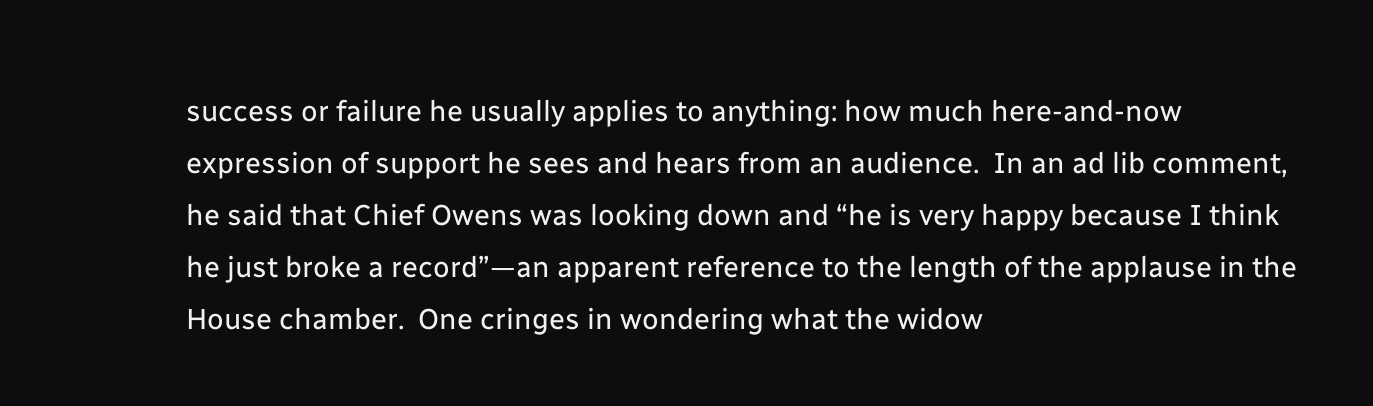success or failure he usually applies to anything: how much here-and-now expression of support he sees and hears from an audience.  In an ad lib comment, he said that Chief Owens was looking down and “he is very happy because I think he just broke a record”—an apparent reference to the length of the applause in the House chamber.  One cringes in wondering what the widow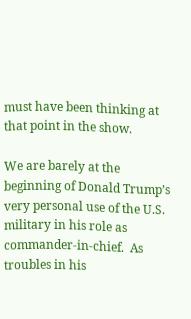must have been thinking at that point in the show.

We are barely at the beginning of Donald Trump’s very personal use of the U.S. military in his role as commander-in-chief.  As troubles in his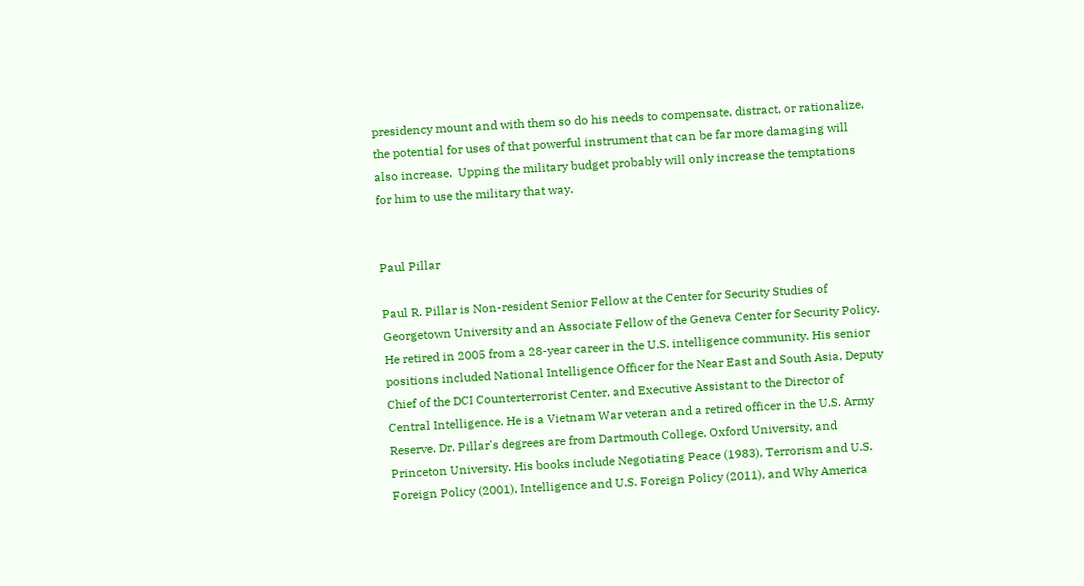presidency mount and with them so do his needs to compensate, distract, or rationalize, the potential for uses of that powerful instrument that can be far more damaging will also increase.  Upping the military budget probably will only increase the temptations for him to use the military that way.


Paul Pillar

Paul R. Pillar is Non-resident Senior Fellow at the Center for Security Studies of Georgetown University and an Associate Fellow of the Geneva Center for Security Policy. He retired in 2005 from a 28-year career in the U.S. intelligence community. His senior positions included National Intelligence Officer for the Near East and South Asia, Deputy Chief of the DCI Counterterrorist Center, and Executive Assistant to the Director of Central Intelligence. He is a Vietnam War veteran and a retired officer in the U.S. Army Reserve. Dr. Pillar's degrees are from Dartmouth College, Oxford University, and Princeton University. His books include Negotiating Peace (1983), Terrorism and U.S. Foreign Policy (2001), Intelligence and U.S. Foreign Policy (2011), and Why America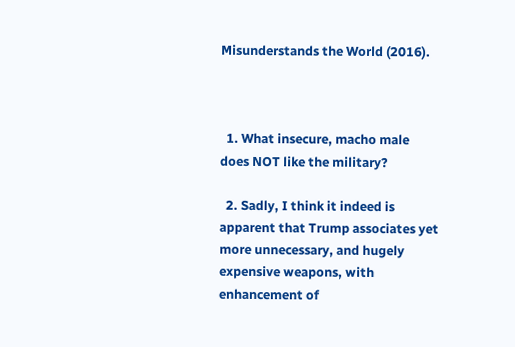Misunderstands the World (2016).



  1. What insecure, macho male does NOT like the military?

  2. Sadly, I think it indeed is apparent that Trump associates yet more unnecessary, and hugely expensive weapons, with enhancement of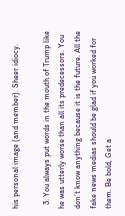his personal image (and member). Sheer idiocy.

  3. You always put words in the mouth of Trump like he was utterly worse than all its predecessors. You don’t know anything because it is the future. All the fake news medias should be glad if you worked for them. Be bold, Get a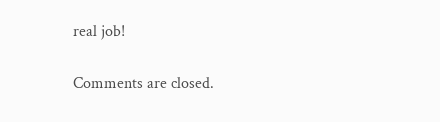real job!

Comments are closed.